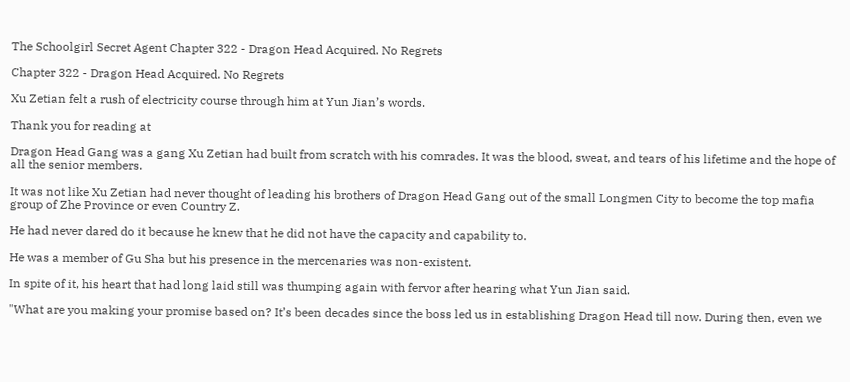The Schoolgirl Secret Agent Chapter 322 - Dragon Head Acquired. No Regrets

Chapter 322 - Dragon Head Acquired. No Regrets

Xu Zetian felt a rush of electricity course through him at Yun Jian’s words.

Thank you for reading at

Dragon Head Gang was a gang Xu Zetian had built from scratch with his comrades. It was the blood, sweat, and tears of his lifetime and the hope of all the senior members.

It was not like Xu Zetian had never thought of leading his brothers of Dragon Head Gang out of the small Longmen City to become the top mafia group of Zhe Province or even Country Z.

He had never dared do it because he knew that he did not have the capacity and capability to.

He was a member of Gu Sha but his presence in the mercenaries was non-existent.

In spite of it, his heart that had long laid still was thumping again with fervor after hearing what Yun Jian said.

"What are you making your promise based on? It’s been decades since the boss led us in establishing Dragon Head till now. During then, even we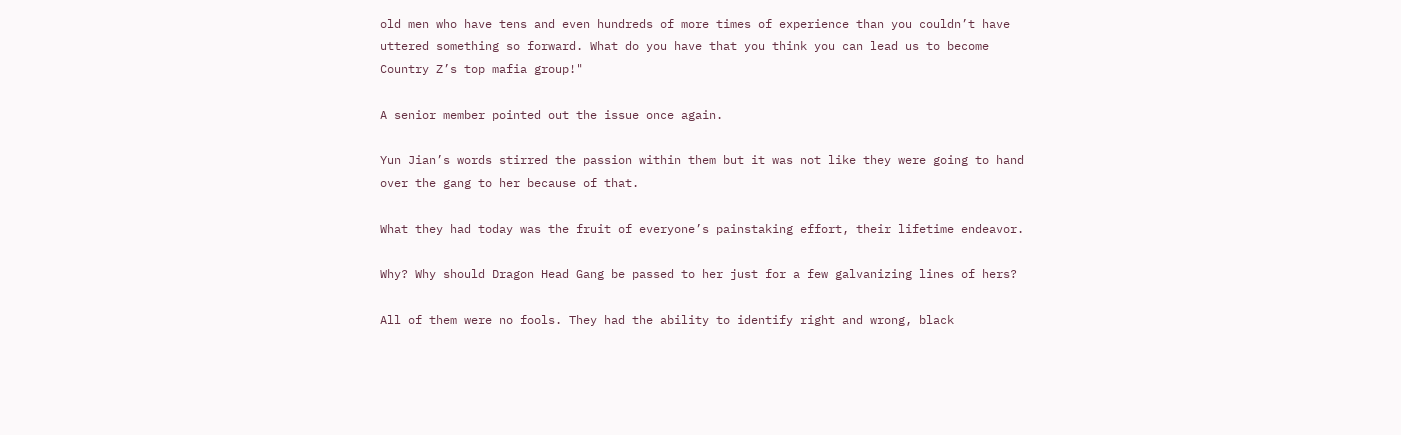old men who have tens and even hundreds of more times of experience than you couldn’t have uttered something so forward. What do you have that you think you can lead us to become Country Z’s top mafia group!"

A senior member pointed out the issue once again.

Yun Jian’s words stirred the passion within them but it was not like they were going to hand over the gang to her because of that.

What they had today was the fruit of everyone’s painstaking effort, their lifetime endeavor.

Why? Why should Dragon Head Gang be passed to her just for a few galvanizing lines of hers?

All of them were no fools. They had the ability to identify right and wrong, black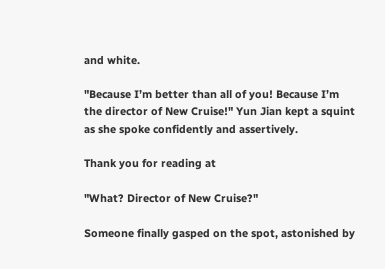and white.

"Because I’m better than all of you! Because I’m the director of New Cruise!" Yun Jian kept a squint as she spoke confidently and assertively.

Thank you for reading at

"What? Director of New Cruise?"

Someone finally gasped on the spot, astonished by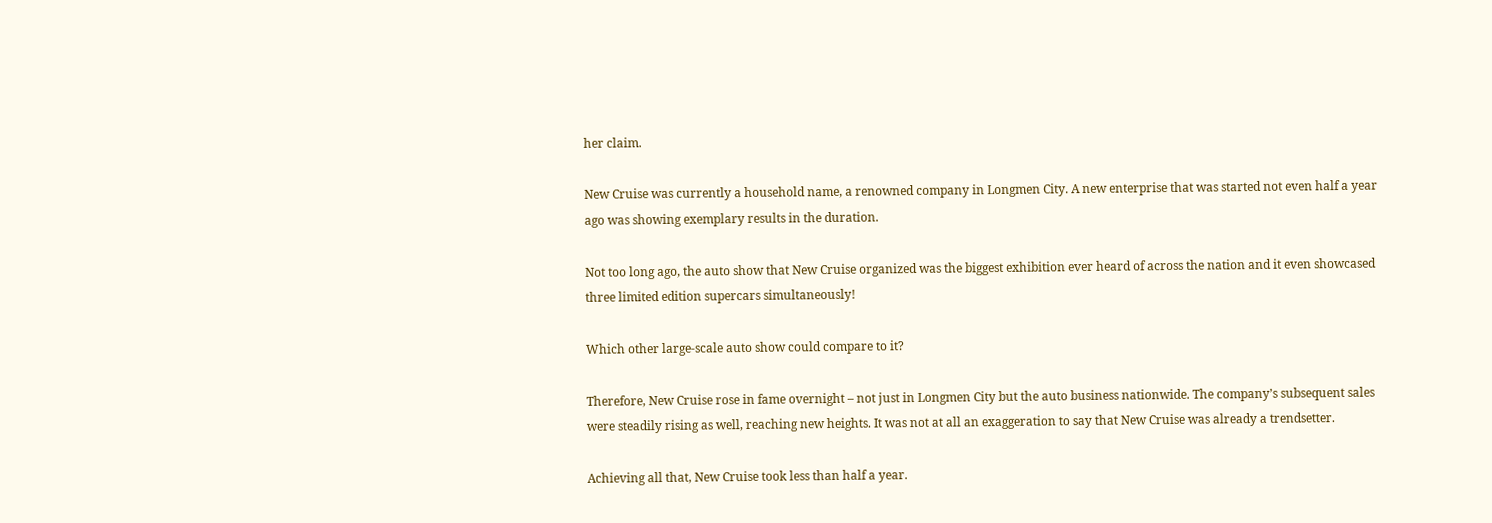her claim.

New Cruise was currently a household name, a renowned company in Longmen City. A new enterprise that was started not even half a year ago was showing exemplary results in the duration.

Not too long ago, the auto show that New Cruise organized was the biggest exhibition ever heard of across the nation and it even showcased three limited edition supercars simultaneously!

Which other large-scale auto show could compare to it?

Therefore, New Cruise rose in fame overnight – not just in Longmen City but the auto business nationwide. The company’s subsequent sales were steadily rising as well, reaching new heights. It was not at all an exaggeration to say that New Cruise was already a trendsetter.

Achieving all that, New Cruise took less than half a year.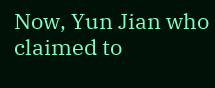Now, Yun Jian who claimed to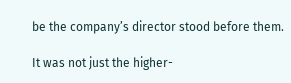be the company’s director stood before them.

It was not just the higher-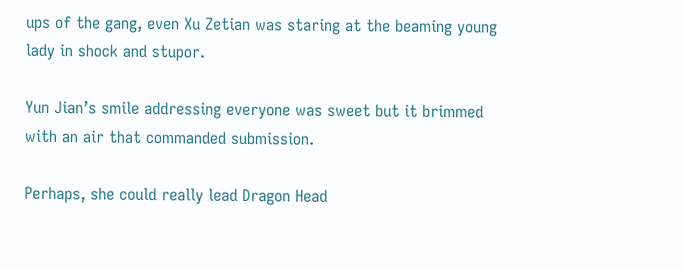ups of the gang, even Xu Zetian was staring at the beaming young lady in shock and stupor.

Yun Jian’s smile addressing everyone was sweet but it brimmed with an air that commanded submission.

Perhaps, she could really lead Dragon Head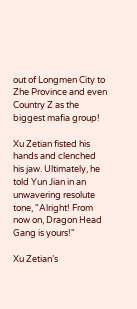out of Longmen City to Zhe Province and even Country Z as the biggest mafia group!

Xu Zetian fisted his hands and clenched his jaw. Ultimately, he told Yun Jian in an unwavering resolute tone, "Alright! From now on, Dragon Head Gang is yours!"

Xu Zetian’s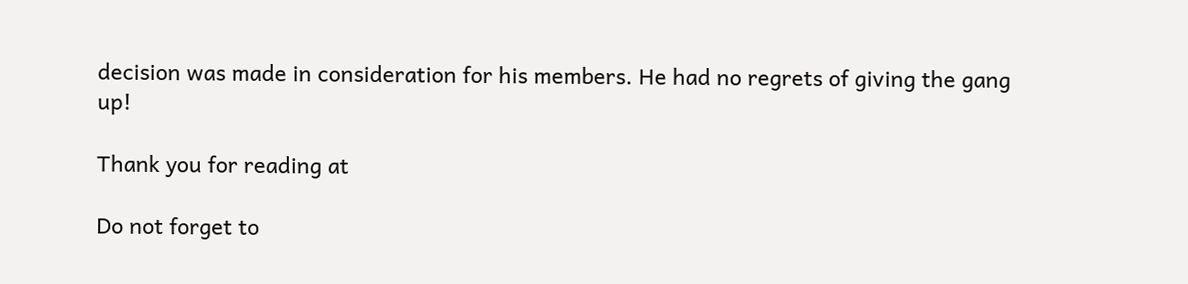decision was made in consideration for his members. He had no regrets of giving the gang up!

Thank you for reading at

Do not forget to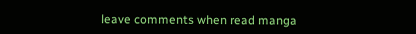leave comments when read manga